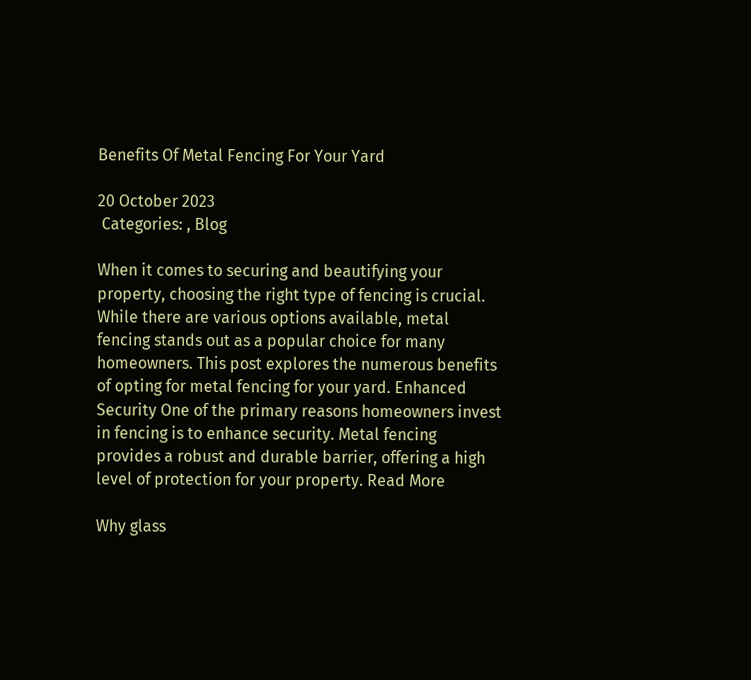Benefits Of Metal Fencing For Your Yard

20 October 2023
 Categories: , Blog

When it comes to securing and beautifying your property, choosing the right type of fencing is crucial. While there are various options available, metal fencing stands out as a popular choice for many homeowners. This post explores the numerous benefits of opting for metal fencing for your yard. Enhanced Security One of the primary reasons homeowners invest in fencing is to enhance security. Metal fencing provides a robust and durable barrier, offering a high level of protection for your property. Read More

Why glass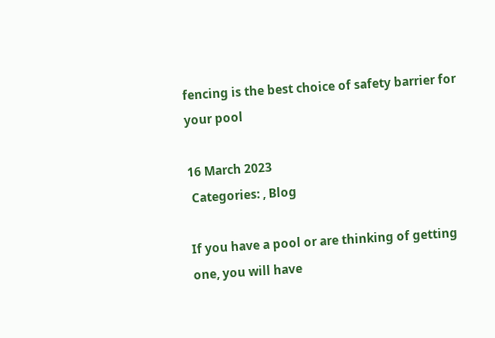fencing is the best choice of safety barrier for your pool

16 March 2023
 Categories: , Blog

If you have a pool or are thinking of getting one, you will have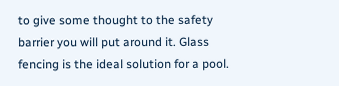to give some thought to the safety barrier you will put around it. Glass fencing is the ideal solution for a pool.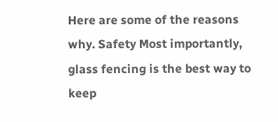Here are some of the reasons why. Safety Most importantly, glass fencing is the best way to keep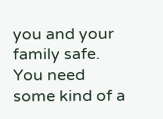you and your family safe. You need some kind of a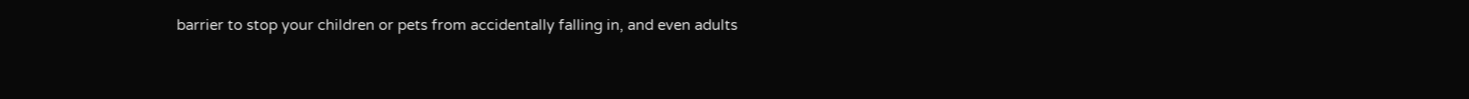barrier to stop your children or pets from accidentally falling in, and even adults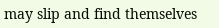may slip and find themselves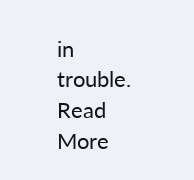in trouble. Read More